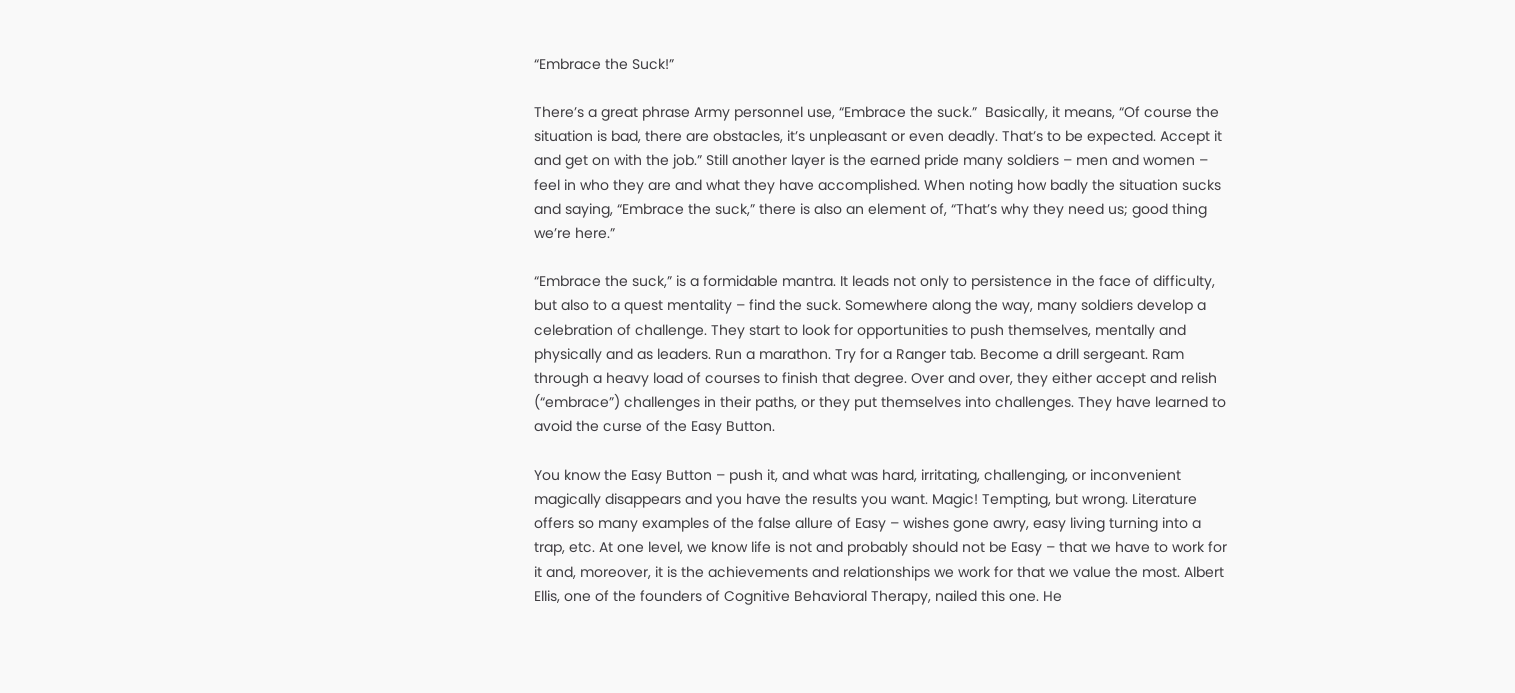“Embrace the Suck!”

There’s a great phrase Army personnel use, “Embrace the suck.”  Basically, it means, “Of course the situation is bad, there are obstacles, it’s unpleasant or even deadly. That’s to be expected. Accept it and get on with the job.” Still another layer is the earned pride many soldiers – men and women – feel in who they are and what they have accomplished. When noting how badly the situation sucks and saying, “Embrace the suck,” there is also an element of, “That’s why they need us; good thing we’re here.”

“Embrace the suck,” is a formidable mantra. It leads not only to persistence in the face of difficulty, but also to a quest mentality – find the suck. Somewhere along the way, many soldiers develop a celebration of challenge. They start to look for opportunities to push themselves, mentally and physically and as leaders. Run a marathon. Try for a Ranger tab. Become a drill sergeant. Ram through a heavy load of courses to finish that degree. Over and over, they either accept and relish (“embrace”) challenges in their paths, or they put themselves into challenges. They have learned to avoid the curse of the Easy Button.

You know the Easy Button – push it, and what was hard, irritating, challenging, or inconvenient magically disappears and you have the results you want. Magic! Tempting, but wrong. Literature offers so many examples of the false allure of Easy – wishes gone awry, easy living turning into a trap, etc. At one level, we know life is not and probably should not be Easy – that we have to work for it and, moreover, it is the achievements and relationships we work for that we value the most. Albert Ellis, one of the founders of Cognitive Behavioral Therapy, nailed this one. He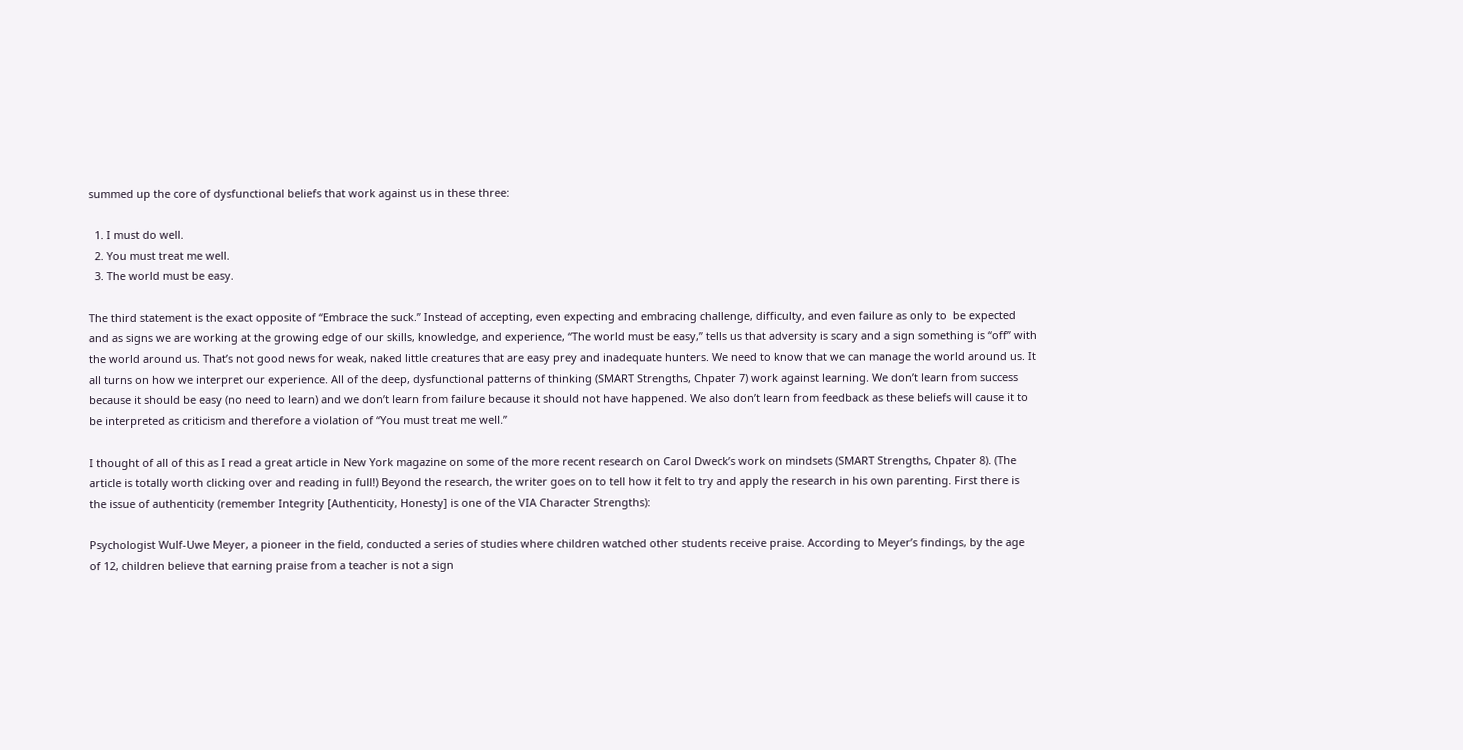summed up the core of dysfunctional beliefs that work against us in these three:

  1. I must do well.
  2. You must treat me well.
  3. The world must be easy.

The third statement is the exact opposite of “Embrace the suck.” Instead of accepting, even expecting and embracing challenge, difficulty, and even failure as only to  be expected and as signs we are working at the growing edge of our skills, knowledge, and experience, “The world must be easy,” tells us that adversity is scary and a sign something is “off” with the world around us. That’s not good news for weak, naked little creatures that are easy prey and inadequate hunters. We need to know that we can manage the world around us. It all turns on how we interpret our experience. All of the deep, dysfunctional patterns of thinking (SMART Strengths, Chpater 7) work against learning. We don’t learn from success because it should be easy (no need to learn) and we don’t learn from failure because it should not have happened. We also don’t learn from feedback as these beliefs will cause it to be interpreted as criticism and therefore a violation of “You must treat me well.”

I thought of all of this as I read a great article in New York magazine on some of the more recent research on Carol Dweck’s work on mindsets (SMART Strengths, Chpater 8). (The article is totally worth clicking over and reading in full!) Beyond the research, the writer goes on to tell how it felt to try and apply the research in his own parenting. First there is the issue of authenticity (remember Integrity [Authenticity, Honesty] is one of the VIA Character Strengths):

Psychologist Wulf-Uwe Meyer, a pioneer in the field, conducted a series of studies where children watched other students receive praise. According to Meyer’s findings, by the age of 12, children believe that earning praise from a teacher is not a sign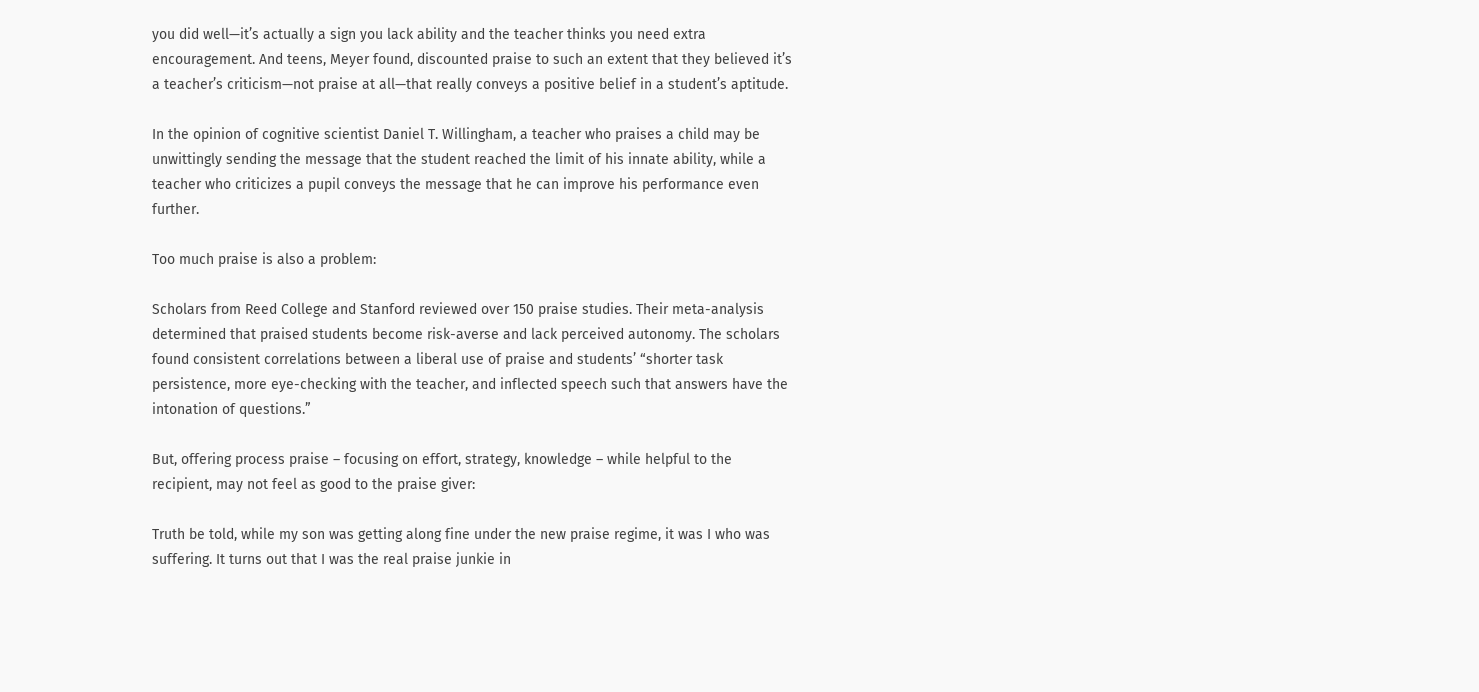you did well—it’s actually a sign you lack ability and the teacher thinks you need extra encouragement. And teens, Meyer found, discounted praise to such an extent that they believed it’s a teacher’s criticism—not praise at all—that really conveys a positive belief in a student’s aptitude.

In the opinion of cognitive scientist Daniel T. Willingham, a teacher who praises a child may be unwittingly sending the message that the student reached the limit of his innate ability, while a teacher who criticizes a pupil conveys the message that he can improve his performance even further.

Too much praise is also a problem:

Scholars from Reed College and Stanford reviewed over 150 praise studies. Their meta-analysis determined that praised students become risk-averse and lack perceived autonomy. The scholars found consistent correlations between a liberal use of praise and students’ “shorter task persistence, more eye-checking with the teacher, and inflected speech such that answers have the intonation of questions.”

But, offering process praise – focusing on effort, strategy, knowledge – while helpful to the recipient, may not feel as good to the praise giver:

Truth be told, while my son was getting along fine under the new praise regime, it was I who was suffering. It turns out that I was the real praise junkie in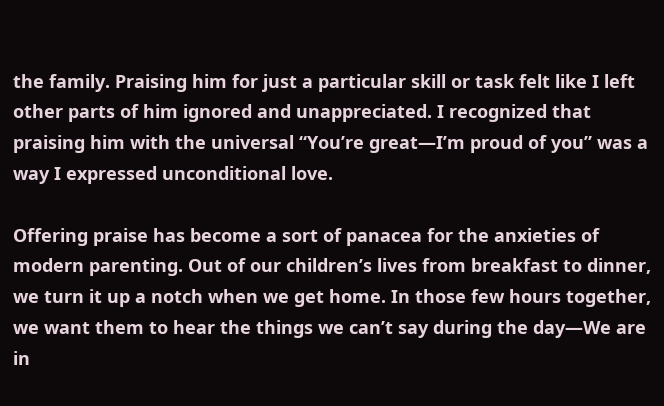the family. Praising him for just a particular skill or task felt like I left other parts of him ignored and unappreciated. I recognized that praising him with the universal “You’re great—I’m proud of you” was a way I expressed unconditional love.

Offering praise has become a sort of panacea for the anxieties of modern parenting. Out of our children’s lives from breakfast to dinner, we turn it up a notch when we get home. In those few hours together, we want them to hear the things we can’t say during the day—We are in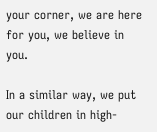your corner, we are here for you, we believe in you.

In a similar way, we put our children in high-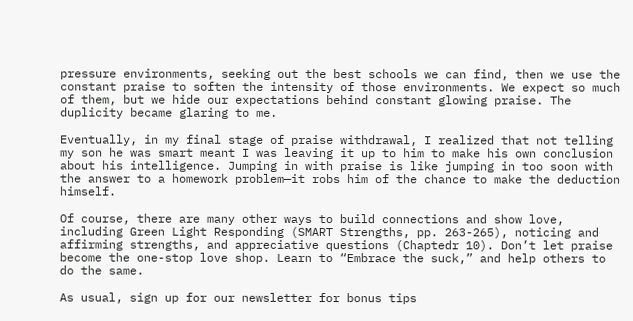pressure environments, seeking out the best schools we can find, then we use the constant praise to soften the intensity of those environments. We expect so much of them, but we hide our expectations behind constant glowing praise. The duplicity became glaring to me.

Eventually, in my final stage of praise withdrawal, I realized that not telling my son he was smart meant I was leaving it up to him to make his own conclusion about his intelligence. Jumping in with praise is like jumping in too soon with the answer to a homework problem—it robs him of the chance to make the deduction himself.

Of course, there are many other ways to build connections and show love, including Green Light Responding (SMART Strengths, pp. 263-265), noticing and affirming strengths, and appreciative questions (Chaptedr 10). Don’t let praise become the one-stop love shop. Learn to “Embrace the suck,” and help others to do the same.

As usual, sign up for our newsletter for bonus tips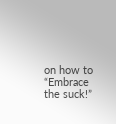on how to “Embrace the suck!”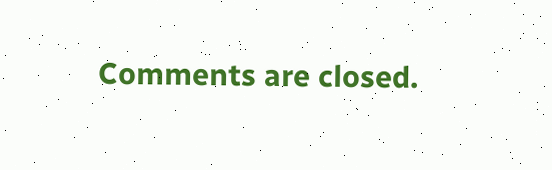Comments are closed.